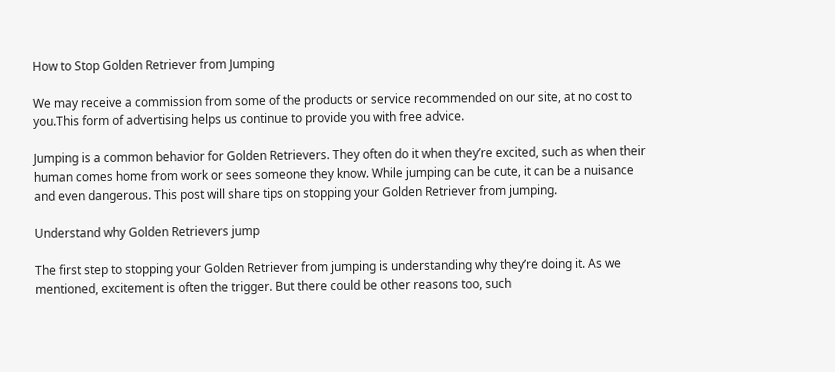How to Stop Golden Retriever from Jumping

We may receive a commission from some of the products or service recommended on our site, at no cost to you.This form of advertising helps us continue to provide you with free advice.

Jumping is a common behavior for Golden Retrievers. They often do it when they’re excited, such as when their human comes home from work or sees someone they know. While jumping can be cute, it can be a nuisance and even dangerous. This post will share tips on stopping your Golden Retriever from jumping.

Understand why Golden Retrievers jump

The first step to stopping your Golden Retriever from jumping is understanding why they’re doing it. As we mentioned, excitement is often the trigger. But there could be other reasons too, such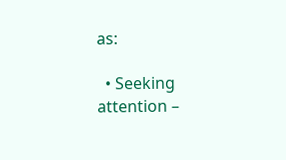as:

  • Seeking attention –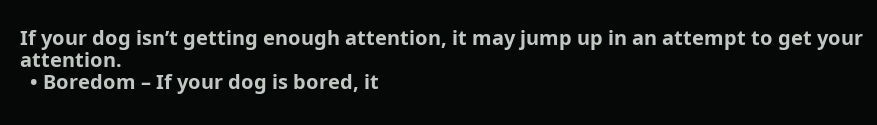If your dog isn’t getting enough attention, it may jump up in an attempt to get your attention.
  • Boredom – If your dog is bored, it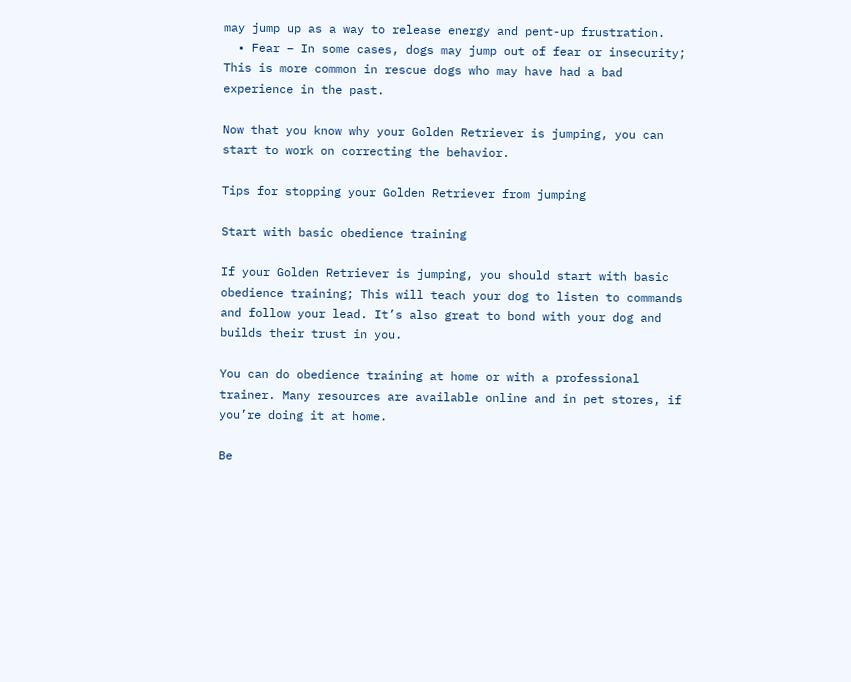may jump up as a way to release energy and pent-up frustration.
  • Fear – In some cases, dogs may jump out of fear or insecurity; This is more common in rescue dogs who may have had a bad experience in the past.

Now that you know why your Golden Retriever is jumping, you can start to work on correcting the behavior.

Tips for stopping your Golden Retriever from jumping

Start with basic obedience training

If your Golden Retriever is jumping, you should start with basic obedience training; This will teach your dog to listen to commands and follow your lead. It’s also great to bond with your dog and builds their trust in you.

You can do obedience training at home or with a professional trainer. Many resources are available online and in pet stores, if you’re doing it at home.

Be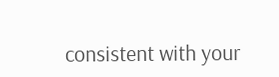consistent with your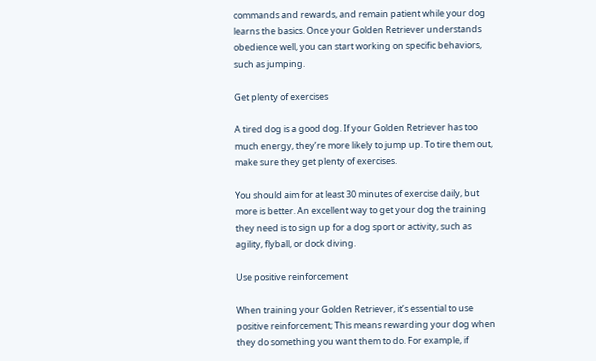commands and rewards, and remain patient while your dog learns the basics. Once your Golden Retriever understands obedience well, you can start working on specific behaviors, such as jumping.

Get plenty of exercises

A tired dog is a good dog. If your Golden Retriever has too much energy, they’re more likely to jump up. To tire them out, make sure they get plenty of exercises.

You should aim for at least 30 minutes of exercise daily, but more is better. An excellent way to get your dog the training they need is to sign up for a dog sport or activity, such as agility, flyball, or dock diving.

Use positive reinforcement

When training your Golden Retriever, it’s essential to use positive reinforcement; This means rewarding your dog when they do something you want them to do. For example, if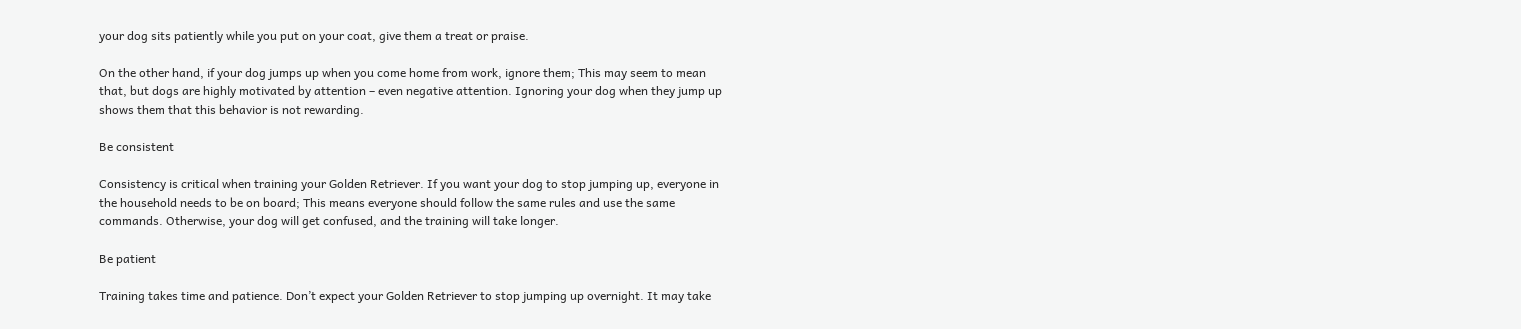your dog sits patiently while you put on your coat, give them a treat or praise.

On the other hand, if your dog jumps up when you come home from work, ignore them; This may seem to mean that, but dogs are highly motivated by attention – even negative attention. Ignoring your dog when they jump up shows them that this behavior is not rewarding.

Be consistent

Consistency is critical when training your Golden Retriever. If you want your dog to stop jumping up, everyone in the household needs to be on board; This means everyone should follow the same rules and use the same commands. Otherwise, your dog will get confused, and the training will take longer.

Be patient

Training takes time and patience. Don’t expect your Golden Retriever to stop jumping up overnight. It may take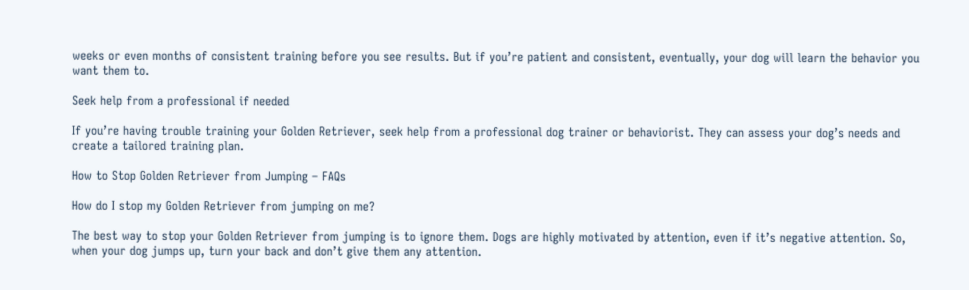weeks or even months of consistent training before you see results. But if you’re patient and consistent, eventually, your dog will learn the behavior you want them to.

Seek help from a professional if needed

If you’re having trouble training your Golden Retriever, seek help from a professional dog trainer or behaviorist. They can assess your dog’s needs and create a tailored training plan.

How to Stop Golden Retriever from Jumping – FAQs

How do I stop my Golden Retriever from jumping on me?

The best way to stop your Golden Retriever from jumping is to ignore them. Dogs are highly motivated by attention, even if it’s negative attention. So, when your dog jumps up, turn your back and don’t give them any attention.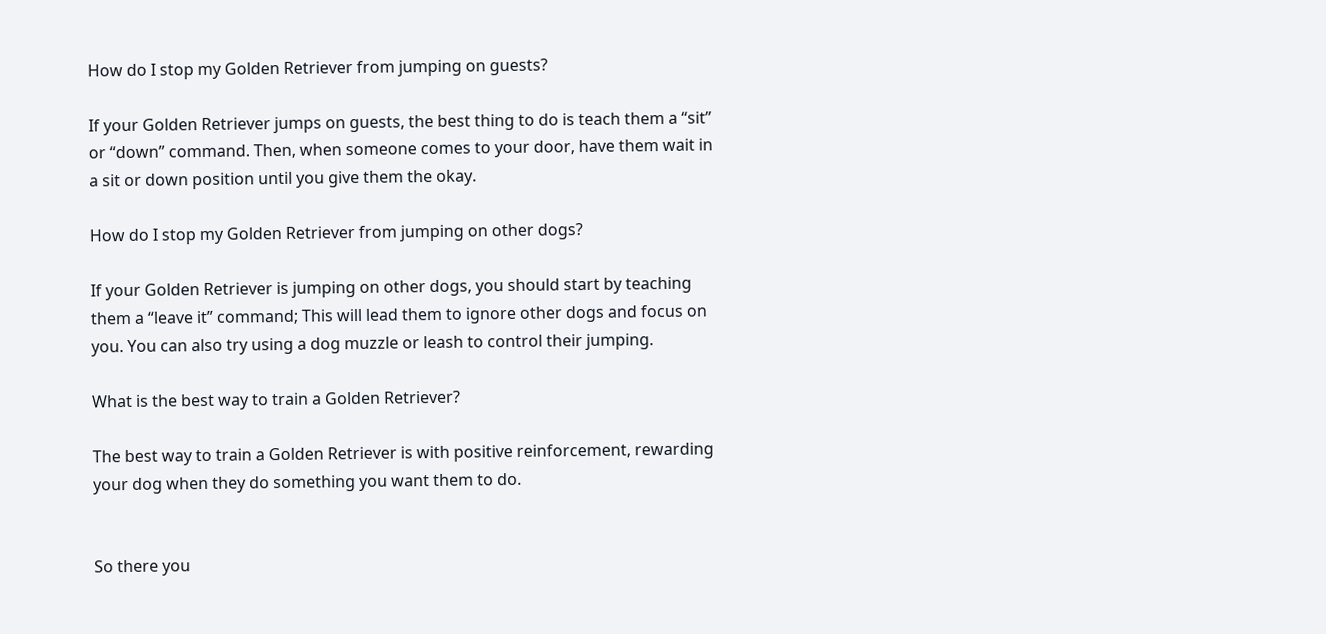How do I stop my Golden Retriever from jumping on guests?

If your Golden Retriever jumps on guests, the best thing to do is teach them a “sit” or “down” command. Then, when someone comes to your door, have them wait in a sit or down position until you give them the okay.

How do I stop my Golden Retriever from jumping on other dogs?

If your Golden Retriever is jumping on other dogs, you should start by teaching them a “leave it” command; This will lead them to ignore other dogs and focus on you. You can also try using a dog muzzle or leash to control their jumping.

What is the best way to train a Golden Retriever?

The best way to train a Golden Retriever is with positive reinforcement, rewarding your dog when they do something you want them to do.


So there you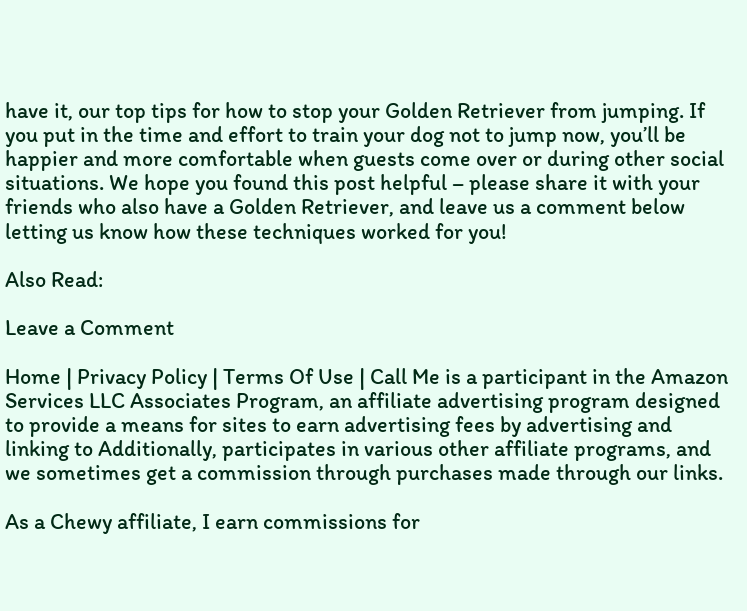have it, our top tips for how to stop your Golden Retriever from jumping. If you put in the time and effort to train your dog not to jump now, you’ll be happier and more comfortable when guests come over or during other social situations. We hope you found this post helpful – please share it with your friends who also have a Golden Retriever, and leave us a comment below letting us know how these techniques worked for you!

Also Read:

Leave a Comment

Home | Privacy Policy | Terms Of Use | Call Me is a participant in the Amazon Services LLC Associates Program, an affiliate advertising program designed to provide a means for sites to earn advertising fees by advertising and linking to Additionally, participates in various other affiliate programs, and we sometimes get a commission through purchases made through our links.

As a Chewy affiliate, I earn commissions for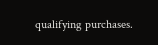qualifying purchases.